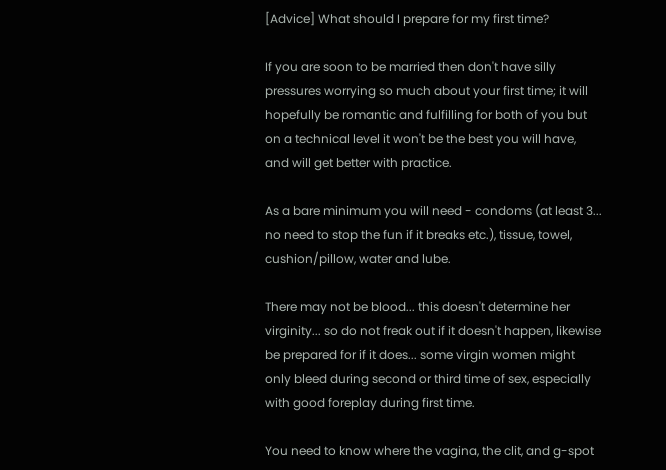[Advice] What should I prepare for my first time?

If you are soon to be married then don't have silly pressures worrying so much about your first time; it will hopefully be romantic and fulfilling for both of you but on a technical level it won't be the best you will have, and will get better with practice.

As a bare minimum you will need - condoms (at least 3... no need to stop the fun if it breaks etc.), tissue, towel, cushion/pillow, water and lube.

There may not be blood... this doesn't determine her virginity... so do not freak out if it doesn't happen, likewise be prepared for if it does... some virgin women might only bleed during second or third time of sex, especially with good foreplay during first time.

You need to know where the vagina, the clit, and g-spot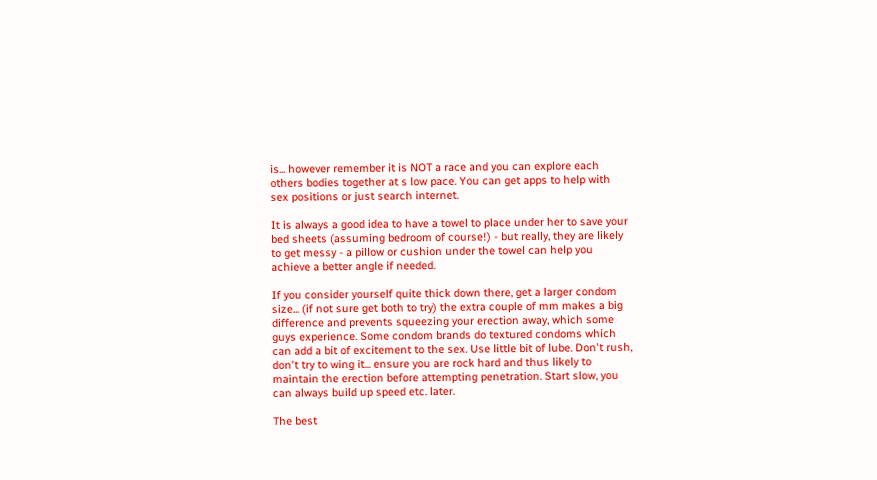is... however remember it is NOT a race and you can explore each others bodies together at s low pace. You can get apps to help with sex positions or just search internet.

It is always a good idea to have a towel to place under her to save your bed sheets (assuming bedroom of course!) - but really, they are likely to get messy - a pillow or cushion under the towel can help you achieve a better angle if needed.

If you consider yourself quite thick down there, get a larger condom size... (if not sure get both to try) the extra couple of mm makes a big difference and prevents squeezing your erection away, which some guys experience. Some condom brands do textured condoms which can add a bit of excitement to the sex. Use little bit of lube. Don't rush, don't try to wing it... ensure you are rock hard and thus likely to maintain the erection before attempting penetration. Start slow, you can always build up speed etc. later.

The best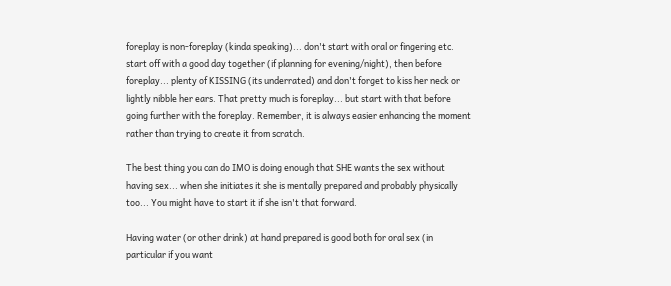foreplay is non-foreplay (kinda speaking)... don't start with oral or fingering etc. start off with a good day together (if planning for evening/night), then before foreplay... plenty of KISSING (its underrated) and don't forget to kiss her neck or lightly nibble her ears. That pretty much is foreplay... but start with that before going further with the foreplay. Remember, it is always easier enhancing the moment rather than trying to create it from scratch.

The best thing you can do IMO is doing enough that SHE wants the sex without having sex... when she initiates it she is mentally prepared and probably physically too... You might have to start it if she isn't that forward.

Having water (or other drink) at hand prepared is good both for oral sex (in particular if you want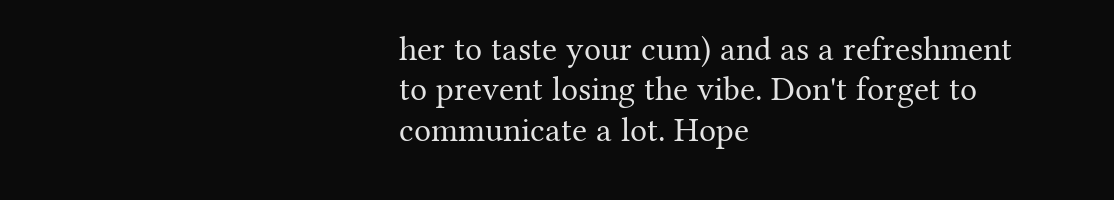her to taste your cum) and as a refreshment to prevent losing the vibe. Don't forget to communicate a lot. Hope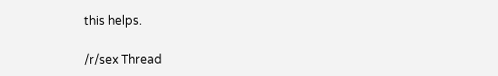this helps.

/r/sex Thread